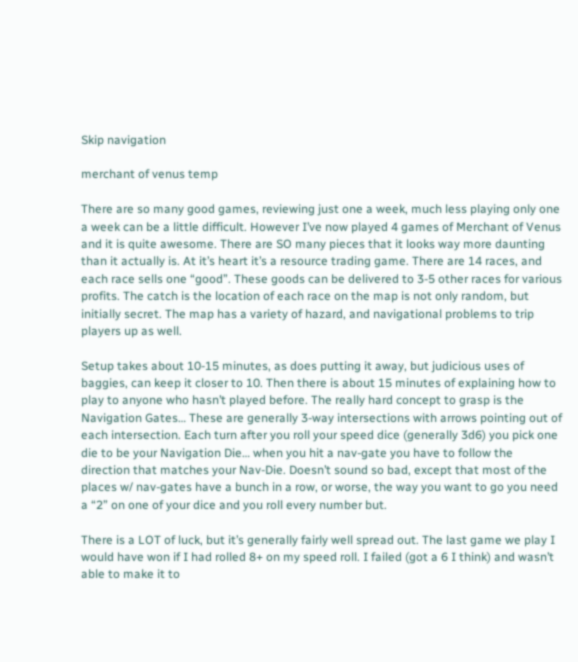Skip navigation

merchant of venus temp

There are so many good games, reviewing just one a week, much less playing only one a week can be a little difficult. However I’ve now played 4 games of Merchant of Venus and it is quite awesome. There are SO many pieces that it looks way more daunting than it actually is. At it’s heart it’s a resource trading game. There are 14 races, and each race sells one “good”. These goods can be delivered to 3-5 other races for various profits. The catch is the location of each race on the map is not only random, but initially secret. The map has a variety of hazard, and navigational problems to trip players up as well.

Setup takes about 10-15 minutes, as does putting it away, but judicious uses of baggies, can keep it closer to 10. Then there is about 15 minutes of explaining how to play to anyone who hasn’t played before. The really hard concept to grasp is the Navigation Gates… These are generally 3-way intersections with arrows pointing out of each intersection. Each turn after you roll your speed dice (generally 3d6) you pick one die to be your Navigation Die… when you hit a nav-gate you have to follow the direction that matches your Nav-Die. Doesn’t sound so bad, except that most of the places w/ nav-gates have a bunch in a row, or worse, the way you want to go you need a “2” on one of your dice and you roll every number but.

There is a LOT of luck, but it’s generally fairly well spread out. The last game we play I would have won if I had rolled 8+ on my speed roll. I failed (got a 6 I think) and wasn’t able to make it to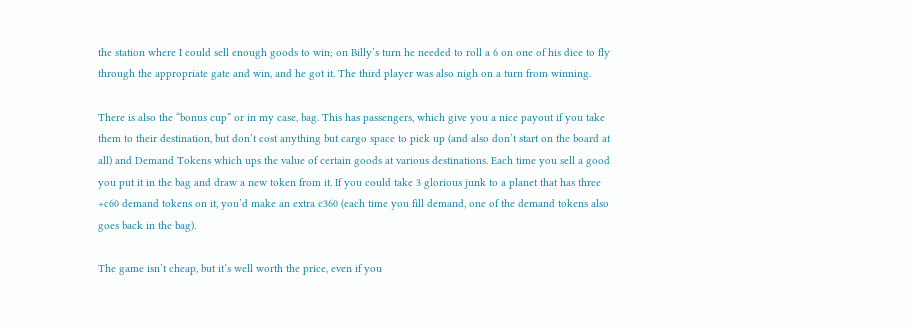the station where I could sell enough goods to win; on Billy’s turn he needed to roll a 6 on one of his dice to fly through the appropriate gate and win, and he got it. The third player was also nigh on a turn from winning.

There is also the “bonus cup” or in my case, bag. This has passengers, which give you a nice payout if you take them to their destination, but don’t cost anything but cargo space to pick up (and also don’t start on the board at all) and Demand Tokens which ups the value of certain goods at various destinations. Each time you sell a good you put it in the bag and draw a new token from it. If you could take 3 glorious junk to a planet that has three +c60 demand tokens on it, you’d make an extra c360 (each time you fill demand, one of the demand tokens also goes back in the bag).

The game isn’t cheap, but it’s well worth the price, even if you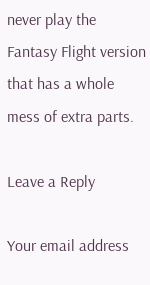never play the Fantasy Flight version that has a whole mess of extra parts.

Leave a Reply

Your email address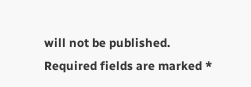will not be published. Required fields are marked *